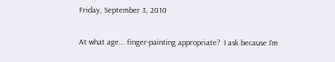Friday, September 3, 2010

At what age... finger-painting appropriate?  I ask because I'm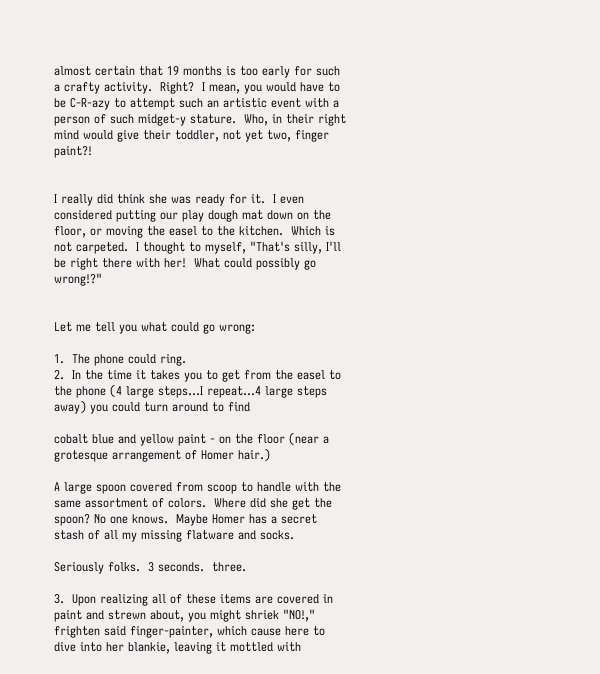almost certain that 19 months is too early for such a crafty activity.  Right?  I mean, you would have to be C-R-azy to attempt such an artistic event with a person of such midget-y stature.  Who, in their right mind would give their toddler, not yet two, finger paint?!


I really did think she was ready for it.  I even considered putting our play dough mat down on the floor, or moving the easel to the kitchen.  Which is not carpeted.  I thought to myself, "That's silly, I'll be right there with her!  What could possibly go wrong!?"


Let me tell you what could go wrong:

1.  The phone could ring.
2.  In the time it takes you to get from the easel to the phone (4 large steps...I repeat...4 large steps away) you could turn around to find

cobalt blue and yellow paint - on the floor (near a grotesque arrangement of Homer hair.)

A large spoon covered from scoop to handle with the same assortment of colors.  Where did she get the spoon? No one knows.  Maybe Homer has a secret stash of all my missing flatware and socks.

Seriously folks.  3 seconds.  three.

3.  Upon realizing all of these items are covered in paint and strewn about, you might shriek "NO!," frighten said finger-painter, which cause here to dive into her blankie, leaving it mottled with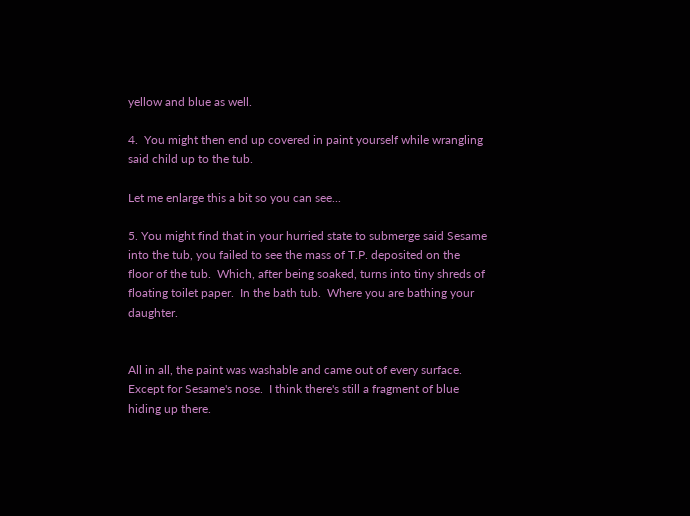yellow and blue as well.

4.  You might then end up covered in paint yourself while wrangling said child up to the tub.

Let me enlarge this a bit so you can see...

5. You might find that in your hurried state to submerge said Sesame into the tub, you failed to see the mass of T.P. deposited on the floor of the tub.  Which, after being soaked, turns into tiny shreds of floating toilet paper.  In the bath tub.  Where you are bathing your daughter.


All in all, the paint was washable and came out of every surface.  Except for Sesame's nose.  I think there's still a fragment of blue hiding up there.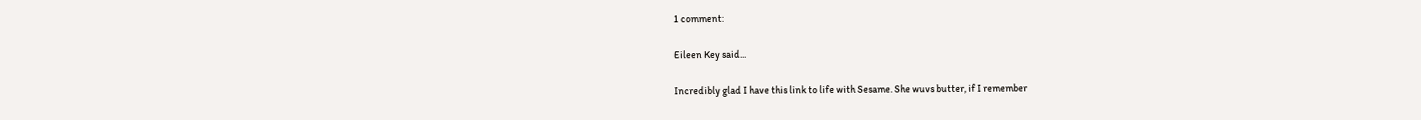1 comment:

Eileen Key said...

Incredibly glad I have this link to life with Sesame. She wuvs butter, if I remember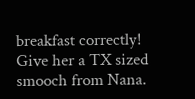breakfast correctly! Give her a TX sized smooch from Nana.